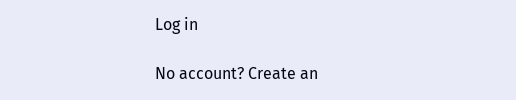Log in

No account? Create an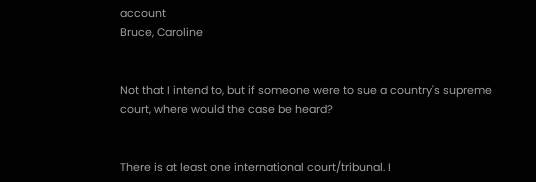account
Bruce, Caroline


Not that I intend to, but if someone were to sue a country's supreme
court, where would the case be heard?


There is at least one international court/tribunal. I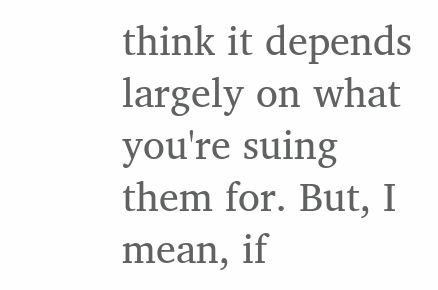think it depends largely on what you're suing them for. But, I mean, if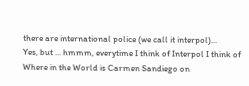there are international police (we call it interpol)...
Yes, but ... hmmm, everytime I think of Interpol I think of Where in the World is Carmen Sandiego on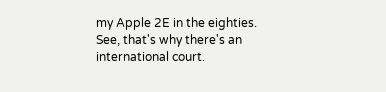my Apple 2E in the eighties.
See, that's why there's an international court.